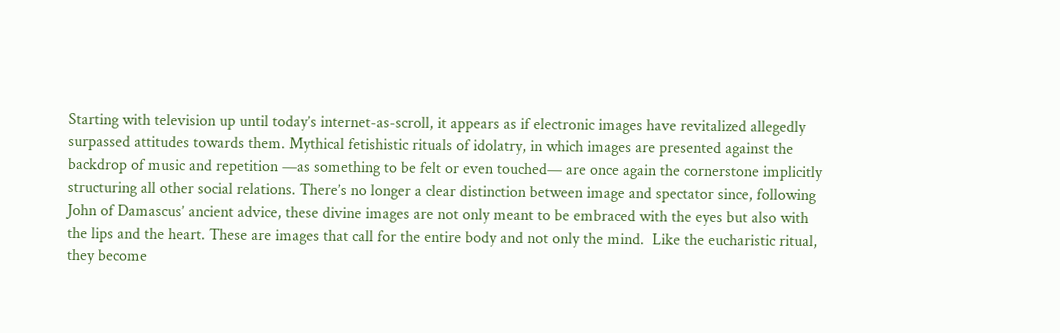Starting with television up until today’s internet-as-scroll, it appears as if electronic images have revitalized allegedly surpassed attitudes towards them. Mythical fetishistic rituals of idolatry, in which images are presented against the backdrop of music and repetition —as something to be felt or even touched— are once again the cornerstone implicitly structuring all other social relations. There’s no longer a clear distinction between image and spectator since, following John of Damascus’ ancient advice, these divine images are not only meant to be embraced with the eyes but also with the lips and the heart. These are images that call for the entire body and not only the mind.  Like the eucharistic ritual, they become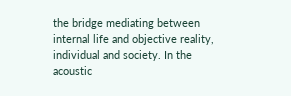the bridge mediating between internal life and objective reality, individual and society. In the acoustic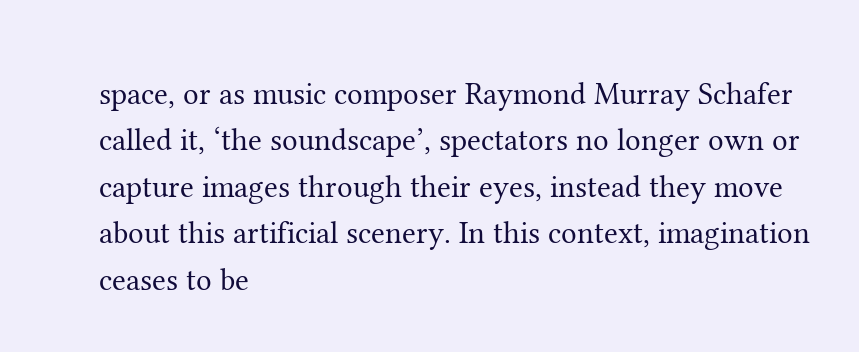space, or as music composer Raymond Murray Schafer called it, ‘the soundscape’, spectators no longer own or capture images through their eyes, instead they move about this artificial scenery. In this context, imagination ceases to be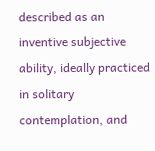described as an inventive subjective ability, ideally practiced in solitary contemplation, and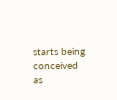starts being conceived as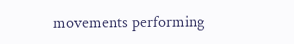movements performing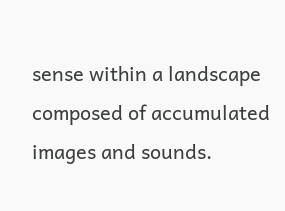sense within a landscape composed of accumulated images and sounds.